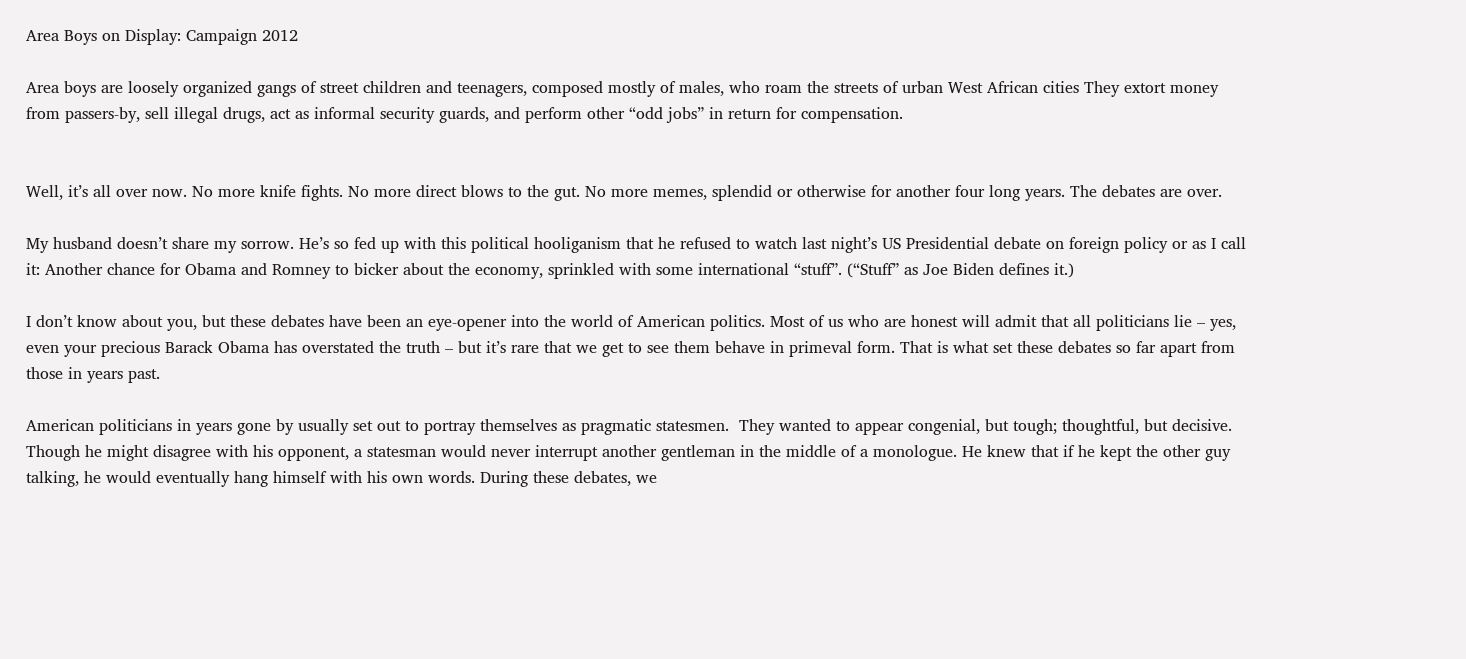Area Boys on Display: Campaign 2012

Area boys are loosely organized gangs of street children and teenagers, composed mostly of males, who roam the streets of urban West African cities They extort money from passers-by, sell illegal drugs, act as informal security guards, and perform other “odd jobs” in return for compensation.


Well, it’s all over now. No more knife fights. No more direct blows to the gut. No more memes, splendid or otherwise for another four long years. The debates are over.

My husband doesn’t share my sorrow. He’s so fed up with this political hooliganism that he refused to watch last night’s US Presidential debate on foreign policy or as I call it: Another chance for Obama and Romney to bicker about the economy, sprinkled with some international “stuff”. (“Stuff” as Joe Biden defines it.)

I don’t know about you, but these debates have been an eye-opener into the world of American politics. Most of us who are honest will admit that all politicians lie – yes, even your precious Barack Obama has overstated the truth – but it’s rare that we get to see them behave in primeval form. That is what set these debates so far apart from those in years past.

American politicians in years gone by usually set out to portray themselves as pragmatic statesmen.  They wanted to appear congenial, but tough; thoughtful, but decisive. Though he might disagree with his opponent, a statesman would never interrupt another gentleman in the middle of a monologue. He knew that if he kept the other guy talking, he would eventually hang himself with his own words. During these debates, we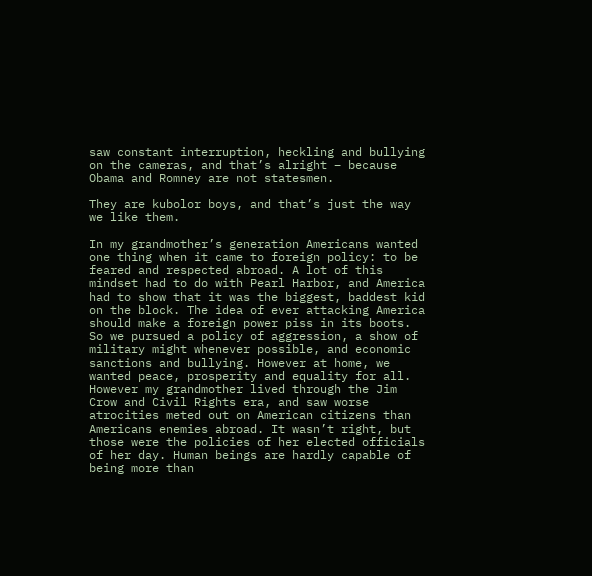saw constant interruption, heckling and bullying on the cameras, and that’s alright – because Obama and Romney are not statesmen.

They are kubolor boys, and that’s just the way we like them.

In my grandmother’s generation Americans wanted one thing when it came to foreign policy: to be feared and respected abroad. A lot of this mindset had to do with Pearl Harbor, and America had to show that it was the biggest, baddest kid on the block. The idea of ever attacking America should make a foreign power piss in its boots. So we pursued a policy of aggression, a show of military might whenever possible, and economic sanctions and bullying. However at home, we wanted peace, prosperity and equality for all. However my grandmother lived through the Jim Crow and Civil Rights era, and saw worse atrocities meted out on American citizens than Americans enemies abroad. It wasn’t right, but those were the policies of her elected officials of her day. Human beings are hardly capable of being more than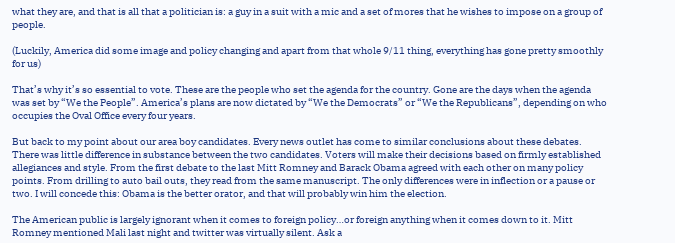what they are, and that is all that a politician is: a guy in a suit with a mic and a set of mores that he wishes to impose on a group of people.

(Luckily, America did some image and policy changing and apart from that whole 9/11 thing, everything has gone pretty smoothly for us)

That’s why it’s so essential to vote. These are the people who set the agenda for the country. Gone are the days when the agenda was set by “We the People”. America’s plans are now dictated by “We the Democrats” or “We the Republicans”, depending on who occupies the Oval Office every four years.

But back to my point about our area boy candidates. Every news outlet has come to similar conclusions about these debates. There was little difference in substance between the two candidates. Voters will make their decisions based on firmly established allegiances and style. From the first debate to the last Mitt Romney and Barack Obama agreed with each other on many policy points. From drilling to auto bail outs, they read from the same manuscript. The only differences were in inflection or a pause or two. I will concede this: Obama is the better orator, and that will probably win him the election.

The American public is largely ignorant when it comes to foreign policy…or foreign anything when it comes down to it. Mitt Romney mentioned Mali last night and twitter was virtually silent. Ask a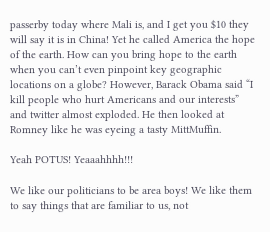passerby today where Mali is, and I get you $10 they will say it is in China! Yet he called America the hope of the earth. How can you bring hope to the earth when you can’t even pinpoint key geographic locations on a globe? However, Barack Obama said “I kill people who hurt Americans and our interests” and twitter almost exploded. He then looked at Romney like he was eyeing a tasty MittMuffin.

Yeah POTUS! Yeaaahhhh!!!

We like our politicians to be area boys! We like them to say things that are familiar to us, not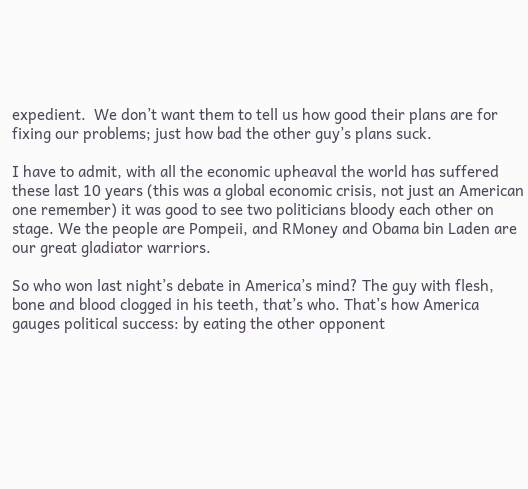expedient.  We don’t want them to tell us how good their plans are for fixing our problems; just how bad the other guy’s plans suck.

I have to admit, with all the economic upheaval the world has suffered these last 10 years (this was a global economic crisis, not just an American one remember) it was good to see two politicians bloody each other on stage. We the people are Pompeii, and RMoney and Obama bin Laden are our great gladiator warriors.

So who won last night’s debate in America’s mind? The guy with flesh, bone and blood clogged in his teeth, that’s who. That’s how America gauges political success: by eating the other opponent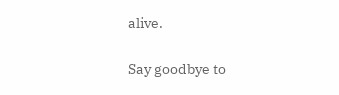alive.

Say goodbye to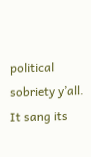political sobriety y’all. It sang its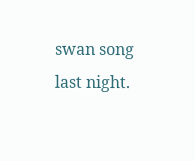swan song last night.